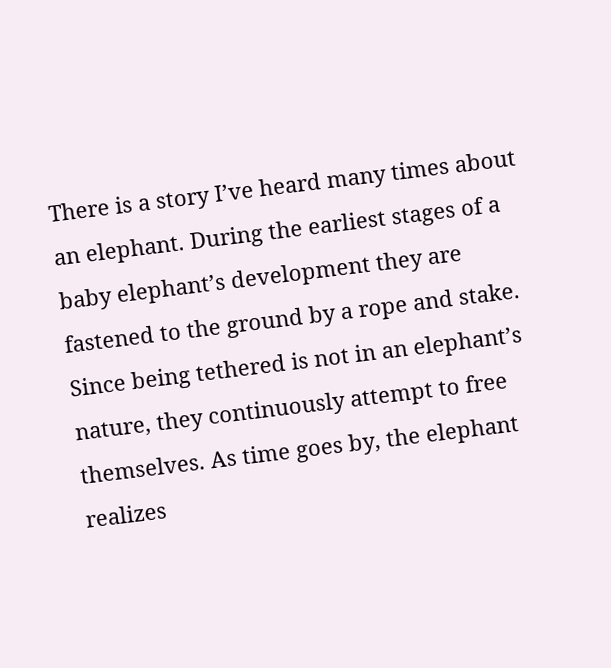There is a story I’ve heard many times about an elephant. During the earliest stages of a baby elephant’s development they are fastened to the ground by a rope and stake. Since being tethered is not in an elephant’s nature, they continuously attempt to free themselves. As time goes by, the elephant realizes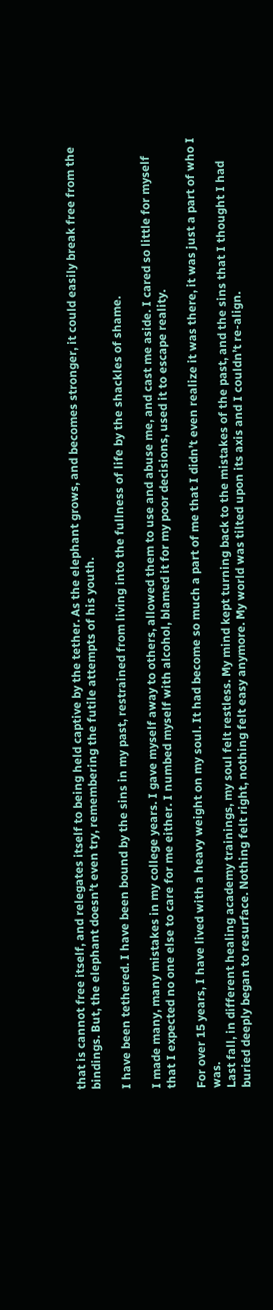that is cannot free itself, and relegates itself to being held captive by the tether. As the elephant grows, and becomes stronger, it could easily break free from the bindings. But, the elephant doesn’t even try, remembering the futile attempts of his youth.

I have been tethered. I have been bound by the sins in my past, restrained from living into the fullness of life by the shackles of shame.

I made many, many mistakes in my college years. I gave myself away to others, allowed them to use and abuse me, and cast me aside. I cared so little for myself that I expected no one else to care for me either. I numbed myself with alcohol, blamed it for my poor decisions, used it to escape reality.

For over 15 years, I have lived with a heavy weight on my soul. It had become so much a part of me that I didn’t even realize it was there, it was just a part of who I was.
Last fall, in different healing academy trainings, my soul felt restless. My mind kept turning back to the mistakes of the past, and the sins that I thought I had buried deeply began to resurface. Nothing felt right, nothing felt easy anymore. My world was tilted upon its axis and I couldn’t re-align.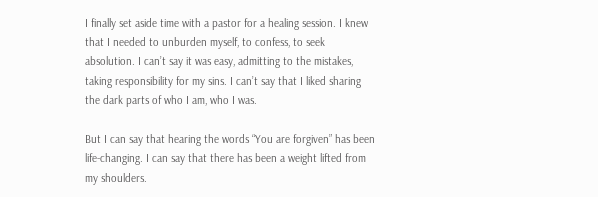I finally set aside time with a pastor for a healing session. I knew that I needed to unburden myself, to confess, to seek absolution. I can’t say it was easy, admitting to the mistakes, taking responsibility for my sins. I can’t say that I liked sharing the dark parts of who I am, who I was.

But I can say that hearing the words “You are forgiven” has been life-changing. I can say that there has been a weight lifted from my shoulders.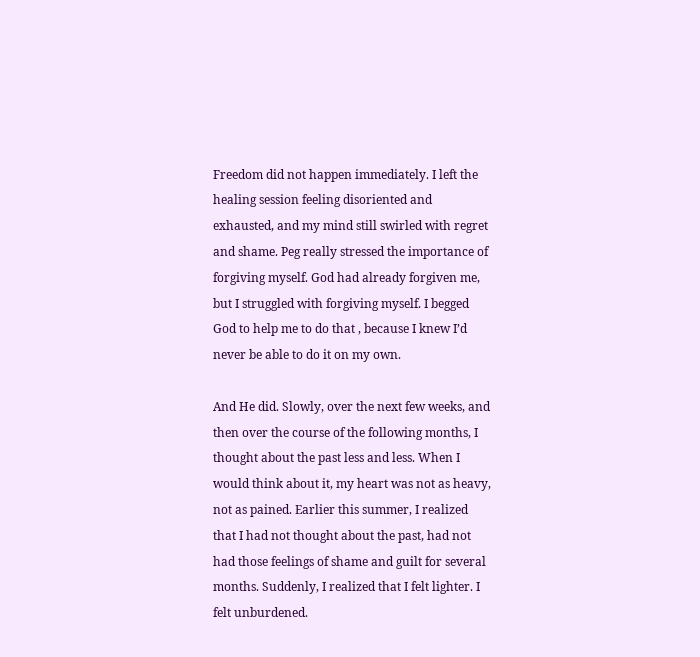Freedom did not happen immediately. I left the healing session feeling disoriented and exhausted, and my mind still swirled with regret and shame. Peg really stressed the importance of forgiving myself. God had already forgiven me, but I struggled with forgiving myself. I begged God to help me to do that , because I knew I’d never be able to do it on my own.

And He did. Slowly, over the next few weeks, and then over the course of the following months, I thought about the past less and less. When I would think about it, my heart was not as heavy, not as pained. Earlier this summer, I realized that I had not thought about the past, had not had those feelings of shame and guilt for several months. Suddenly, I realized that I felt lighter. I felt unburdened.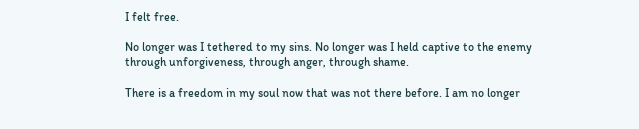I felt free.

No longer was I tethered to my sins. No longer was I held captive to the enemy through unforgiveness, through anger, through shame.

There is a freedom in my soul now that was not there before. I am no longer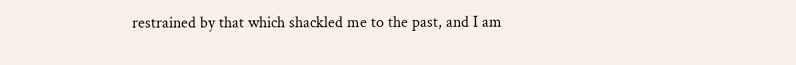restrained by that which shackled me to the past, and I am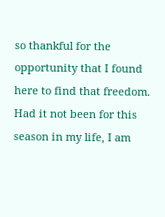so thankful for the opportunity that I found here to find that freedom. Had it not been for this season in my life, I am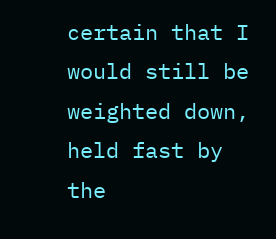certain that I would still be weighted down, held fast by the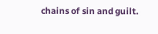chains of sin and guilt.